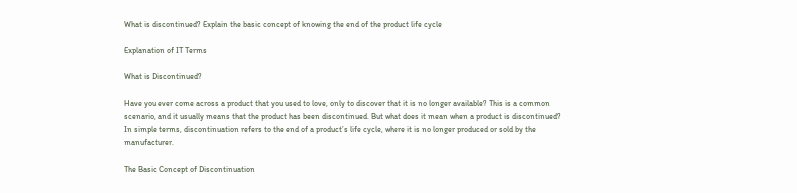What is discontinued? Explain the basic concept of knowing the end of the product life cycle

Explanation of IT Terms

What is Discontinued?

Have you ever come across a product that you used to love, only to discover that it is no longer available? This is a common scenario, and it usually means that the product has been discontinued. But what does it mean when a product is discontinued? In simple terms, discontinuation refers to the end of a product’s life cycle, where it is no longer produced or sold by the manufacturer.

The Basic Concept of Discontinuation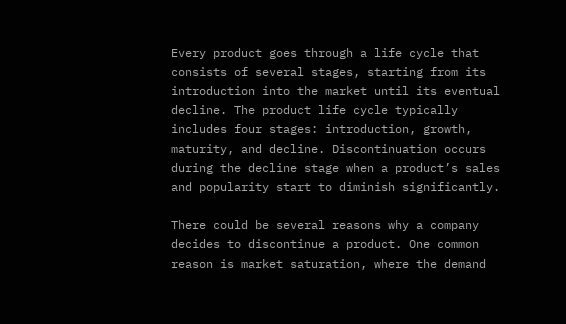Every product goes through a life cycle that consists of several stages, starting from its introduction into the market until its eventual decline. The product life cycle typically includes four stages: introduction, growth, maturity, and decline. Discontinuation occurs during the decline stage when a product’s sales and popularity start to diminish significantly.

There could be several reasons why a company decides to discontinue a product. One common reason is market saturation, where the demand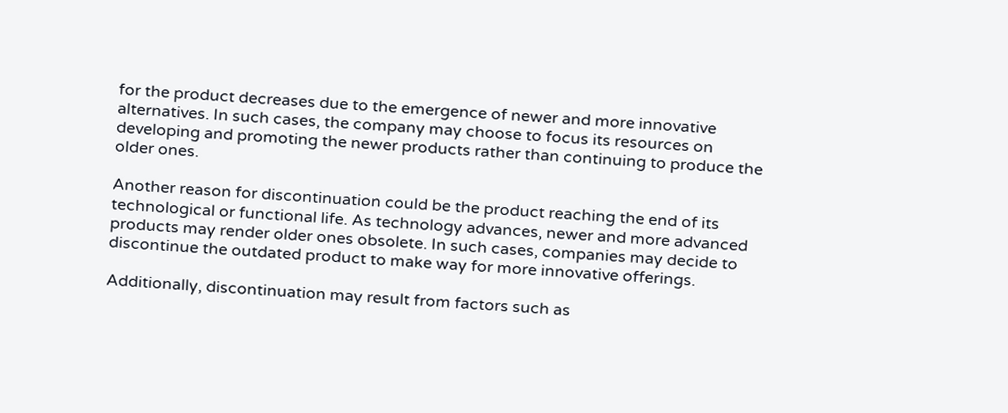for the product decreases due to the emergence of newer and more innovative alternatives. In such cases, the company may choose to focus its resources on developing and promoting the newer products rather than continuing to produce the older ones.

Another reason for discontinuation could be the product reaching the end of its technological or functional life. As technology advances, newer and more advanced products may render older ones obsolete. In such cases, companies may decide to discontinue the outdated product to make way for more innovative offerings.

Additionally, discontinuation may result from factors such as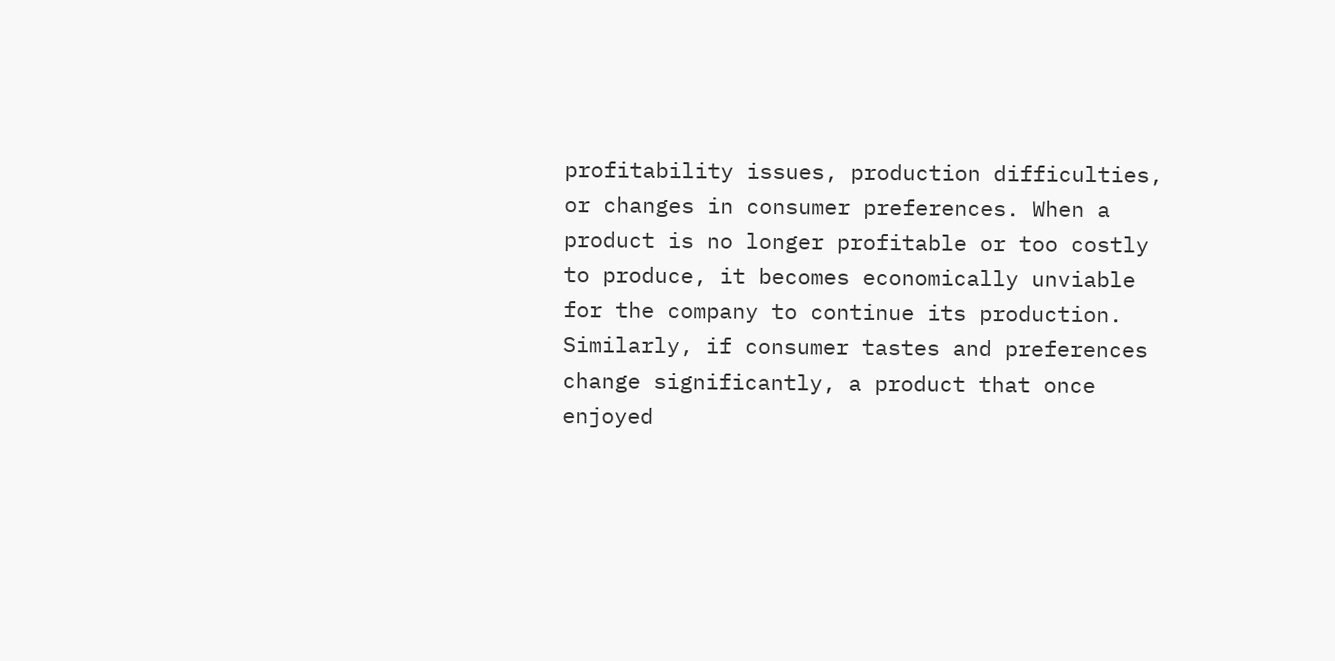profitability issues, production difficulties, or changes in consumer preferences. When a product is no longer profitable or too costly to produce, it becomes economically unviable for the company to continue its production. Similarly, if consumer tastes and preferences change significantly, a product that once enjoyed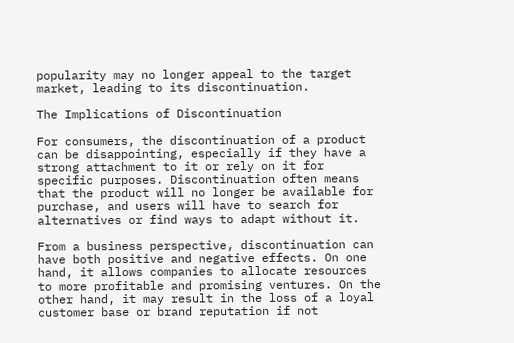popularity may no longer appeal to the target market, leading to its discontinuation.

The Implications of Discontinuation

For consumers, the discontinuation of a product can be disappointing, especially if they have a strong attachment to it or rely on it for specific purposes. Discontinuation often means that the product will no longer be available for purchase, and users will have to search for alternatives or find ways to adapt without it.

From a business perspective, discontinuation can have both positive and negative effects. On one hand, it allows companies to allocate resources to more profitable and promising ventures. On the other hand, it may result in the loss of a loyal customer base or brand reputation if not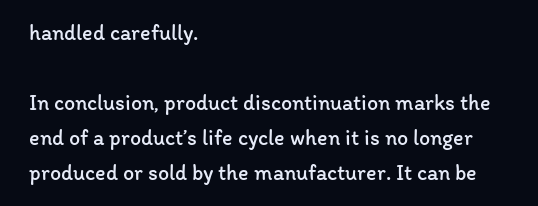handled carefully.

In conclusion, product discontinuation marks the end of a product’s life cycle when it is no longer produced or sold by the manufacturer. It can be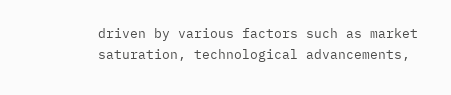driven by various factors such as market saturation, technological advancements,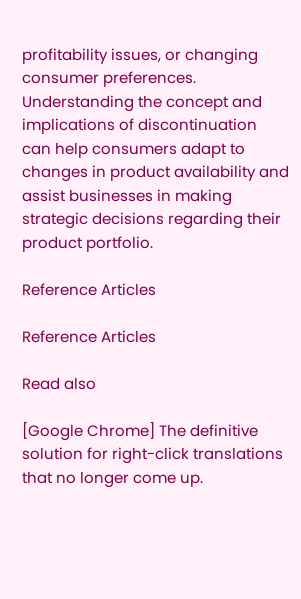profitability issues, or changing consumer preferences. Understanding the concept and implications of discontinuation can help consumers adapt to changes in product availability and assist businesses in making strategic decisions regarding their product portfolio.

Reference Articles

Reference Articles

Read also

[Google Chrome] The definitive solution for right-click translations that no longer come up.